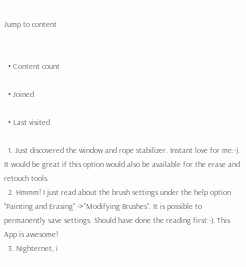Jump to content


  • Content count

  • Joined

  • Last visited

  1. Just discovered the window and rope stabilizer. Instant love for me:-). It would be great if this option would also be available for the erase and retouch tools.
  2. Hmmm! I just read about the brush settings under the help option "Painting and Erasing" ->"Modifying Brushes". It is possible to permanently save settings. Should have done the reading first:-). This App is awesome!
  3. Nighternet, i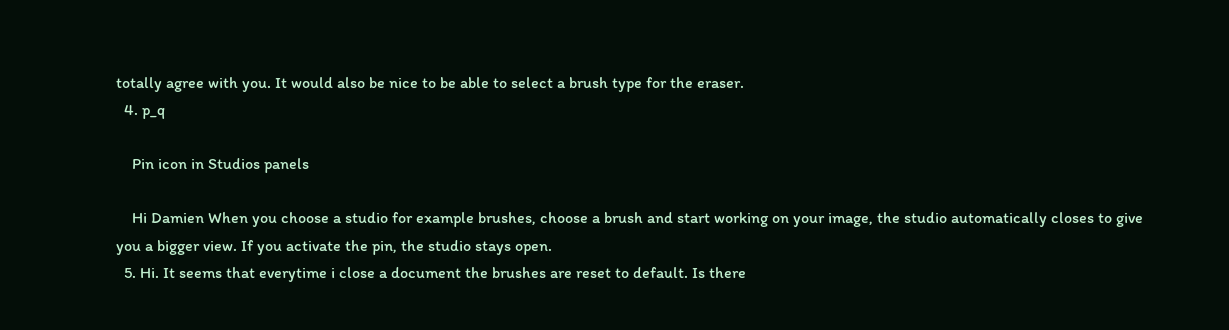totally agree with you. It would also be nice to be able to select a brush type for the eraser.
  4. p_q

    Pin icon in Studios panels

    Hi Damien When you choose a studio for example brushes, choose a brush and start working on your image, the studio automatically closes to give you a bigger view. If you activate the pin, the studio stays open.
  5. Hi. It seems that everytime i close a document the brushes are reset to default. Is there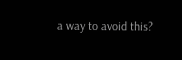a way to avoid this?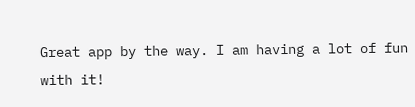Great app by the way. I am having a lot of fun with it!